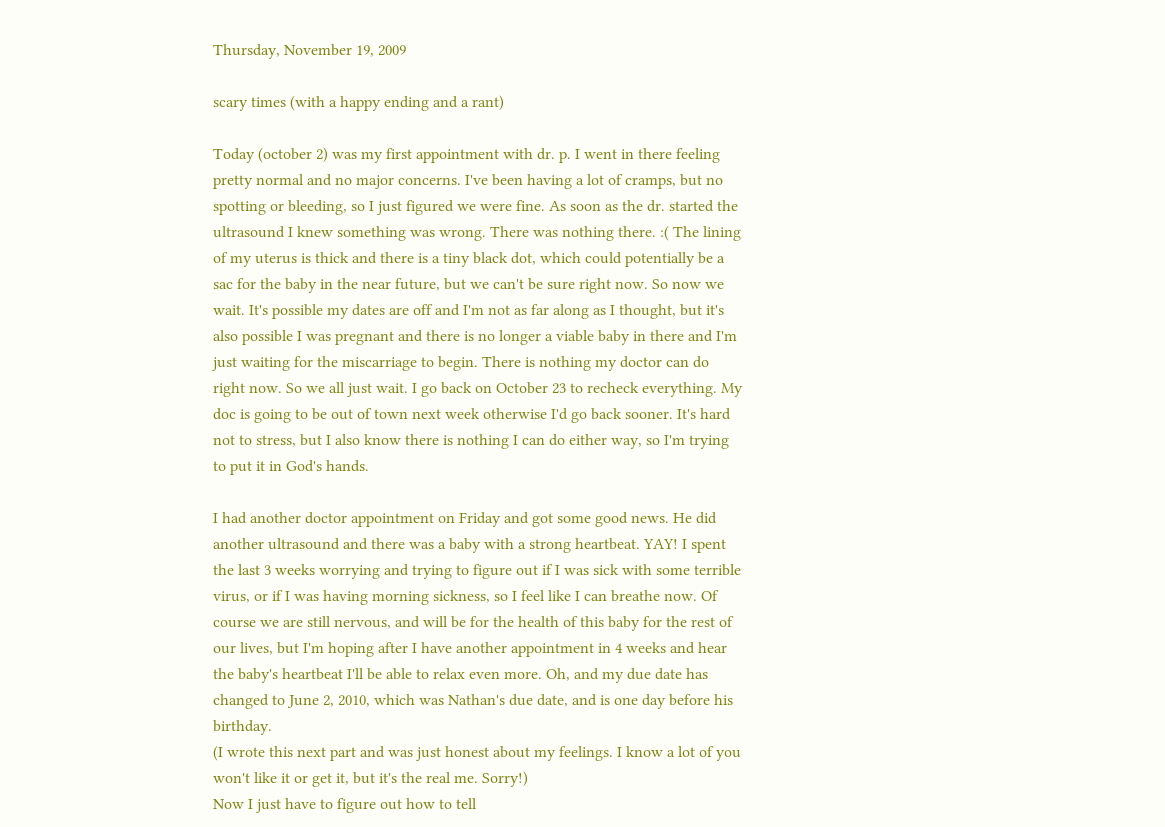Thursday, November 19, 2009

scary times (with a happy ending and a rant)

Today (october 2) was my first appointment with dr. p. I went in there feeling pretty normal and no major concerns. I've been having a lot of cramps, but no spotting or bleeding, so I just figured we were fine. As soon as the dr. started the ultrasound I knew something was wrong. There was nothing there. :( The lining of my uterus is thick and there is a tiny black dot, which could potentially be a sac for the baby in the near future, but we can't be sure right now. So now we wait. It's possible my dates are off and I'm not as far along as I thought, but it's also possible I was pregnant and there is no longer a viable baby in there and I'm just waiting for the miscarriage to begin. There is nothing my doctor can do right now. So we all just wait. I go back on October 23 to recheck everything. My doc is going to be out of town next week otherwise I'd go back sooner. It's hard not to stress, but I also know there is nothing I can do either way, so I'm trying to put it in God's hands.

I had another doctor appointment on Friday and got some good news. He did another ultrasound and there was a baby with a strong heartbeat. YAY! I spent the last 3 weeks worrying and trying to figure out if I was sick with some terrible virus, or if I was having morning sickness, so I feel like I can breathe now. Of course we are still nervous, and will be for the health of this baby for the rest of our lives, but I'm hoping after I have another appointment in 4 weeks and hear the baby's heartbeat I'll be able to relax even more. Oh, and my due date has changed to June 2, 2010, which was Nathan's due date, and is one day before his birthday.
(I wrote this next part and was just honest about my feelings. I know a lot of you won't like it or get it, but it's the real me. Sorry!)
Now I just have to figure out how to tell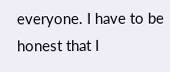everyone. I have to be honest that I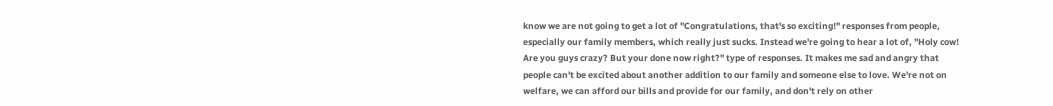know we are not going to get a lot of "Congratulations, that's so exciting!" responses from people, especially our family members, which really just sucks. Instead we're going to hear a lot of, "Holy cow! Are you guys crazy? But your done now right?" type of responses. It makes me sad and angry that people can't be excited about another addition to our family and someone else to love. We're not on welfare, we can afford our bills and provide for our family, and don't rely on other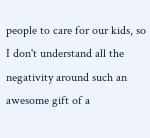people to care for our kids, so I don't understand all the negativity around such an awesome gift of a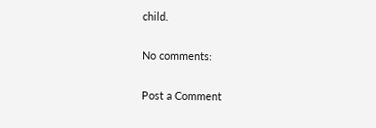child.

No comments:

Post a Comment